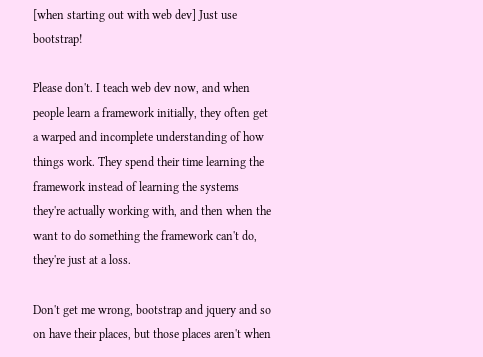[when starting out with web dev] Just use bootstrap!

Please don't. I teach web dev now, and when people learn a framework initially, they often get a warped and incomplete understanding of how things work. They spend their time learning the framework instead of learning the systems they're actually working with, and then when the want to do something the framework can't do, they're just at a loss.

Don't get me wrong, bootstrap and jquery and so on have their places, but those places aren't when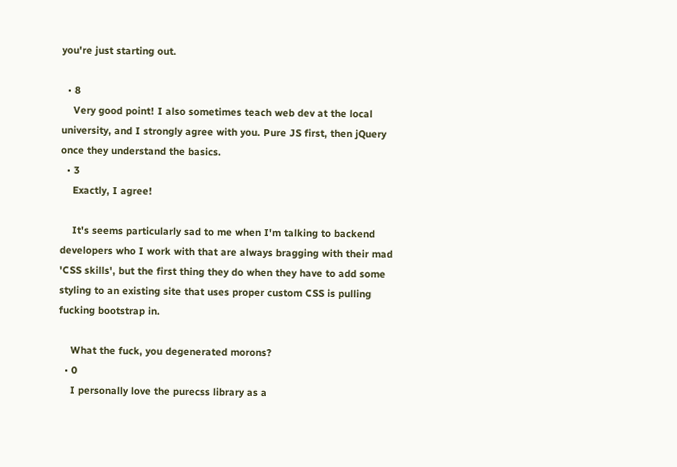you're just starting out.

  • 8
    Very good point! I also sometimes teach web dev at the local university, and I strongly agree with you. Pure JS first, then jQuery once they understand the basics.
  • 3
    Exactly, I agree!

    It's seems particularly sad to me when I'm talking to backend developers who I work with that are always bragging with their mad 'CSS skills', but the first thing they do when they have to add some styling to an existing site that uses proper custom CSS is pulling fucking bootstrap in.

    What the fuck, you degenerated morons?
  • 0
    I personally love the purecss library as a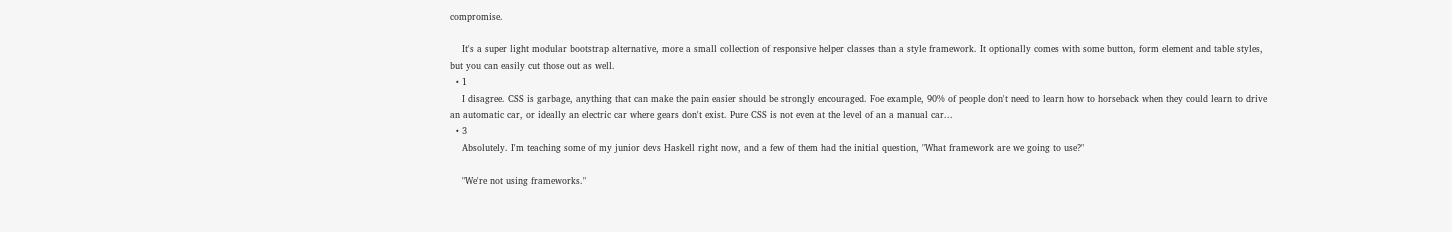compromise.

    It's a super light modular bootstrap alternative, more a small collection of responsive helper classes than a style framework. It optionally comes with some button, form element and table styles, but you can easily cut those out as well.
  • 1
    I disagree. CSS is garbage, anything that can make the pain easier should be strongly encouraged. Foe example, 90% of people don't need to learn how to horseback when they could learn to drive an automatic car, or ideally an electric car where gears don't exist. Pure CSS is not even at the level of an a manual car...
  • 3
    Absolutely. I'm teaching some of my junior devs Haskell right now, and a few of them had the initial question, "What framework are we going to use?"

    "We're not using frameworks."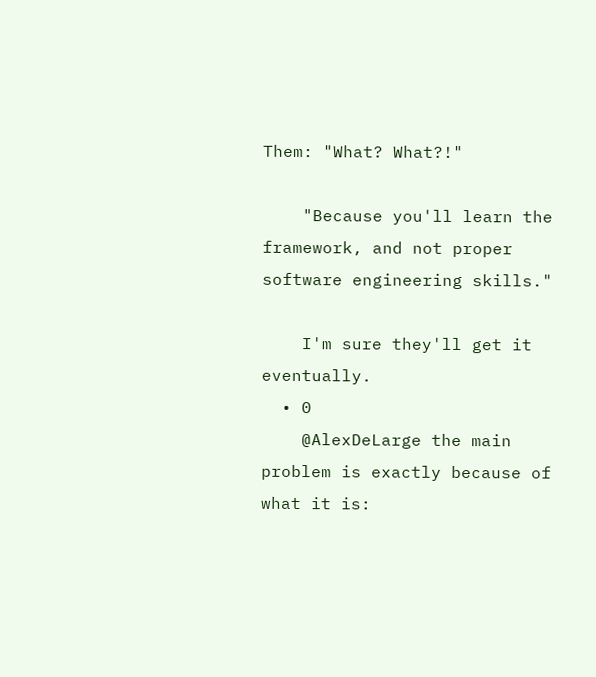Them: "What? What?!"

    "Because you'll learn the framework, and not proper software engineering skills."

    I'm sure they'll get it eventually.
  • 0
    @AlexDeLarge the main problem is exactly because of what it is: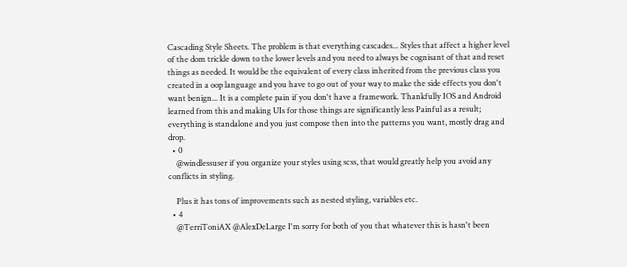Cascading Style Sheets. The problem is that everything cascades... Styles that affect a higher level of the dom trickle down to the lower levels and you need to always be cognisant of that and reset things as needed. It would be the equivalent of every class inherited from the previous class you created in a oop language and you have to go out of your way to make the side effects you don't want benign... It is a complete pain if you don't have a framework. Thankfully IOS and Android learned from this and making UIs for those things are significantly less Painful as a result; everything is standalone and you just compose then into the patterns you want, mostly drag and drop.
  • 0
    @windlessuser if you organize your styles using scss, that would greatly help you avoid any conflicts in styling.

    Plus it has tons of improvements such as nested styling, variables etc.
  • 4
    @TerriToniAX @AlexDeLarge I'm sorry for both of you that whatever this is hasn't been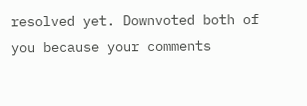resolved yet. Downvoted both of you because your comments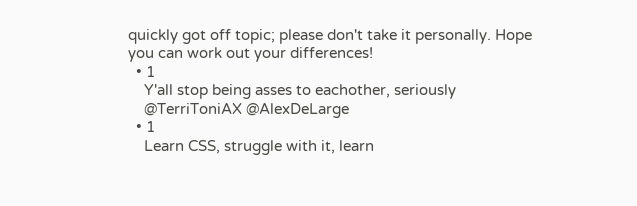quickly got off topic; please don't take it personally. Hope you can work out your differences!
  • 1
    Y'all stop being asses to eachother, seriously
    @TerriToniAX @AlexDeLarge
  • 1
    Learn CSS, struggle with it, learn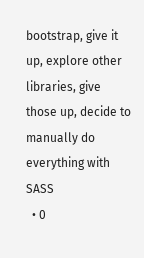bootstrap, give it up, explore other libraries, give those up, decide to manually do everything with SASS
  • 0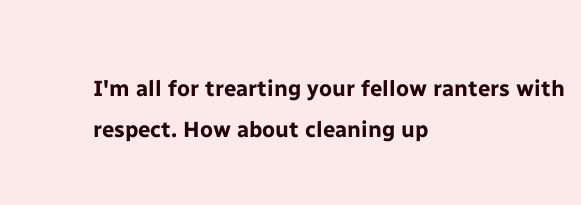I'm all for trearting your fellow ranters with respect. How about cleaning up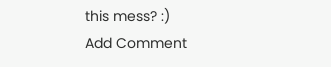this mess? :)
Add Comment